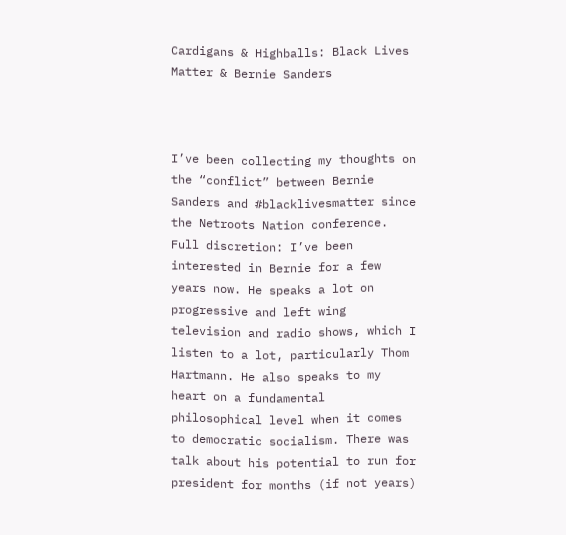Cardigans & Highballs: Black Lives Matter & Bernie Sanders



I’ve been collecting my thoughts on the “conflict” between Bernie Sanders and #blacklivesmatter since the Netroots Nation conference. Full discretion: I’ve been interested in Bernie for a few years now. He speaks a lot on progressive and left wing television and radio shows, which I listen to a lot, particularly Thom Hartmann. He also speaks to my heart on a fundamental philosophical level when it comes to democratic socialism. There was talk about his potential to run for president for months (if not years)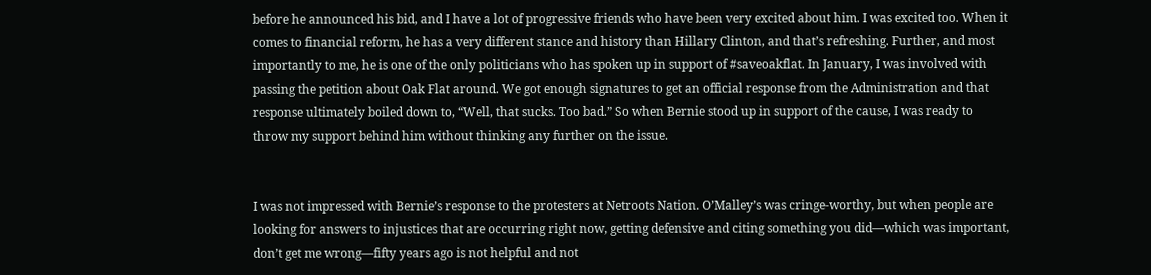before he announced his bid, and I have a lot of progressive friends who have been very excited about him. I was excited too. When it comes to financial reform, he has a very different stance and history than Hillary Clinton, and that’s refreshing. Further, and most importantly to me, he is one of the only politicians who has spoken up in support of #saveoakflat. In January, I was involved with passing the petition about Oak Flat around. We got enough signatures to get an official response from the Administration and that response ultimately boiled down to, “Well, that sucks. Too bad.” So when Bernie stood up in support of the cause, I was ready to throw my support behind him without thinking any further on the issue.


I was not impressed with Bernie’s response to the protesters at Netroots Nation. O’Malley’s was cringe-worthy, but when people are looking for answers to injustices that are occurring right now, getting defensive and citing something you did—which was important, don’t get me wrong—fifty years ago is not helpful and not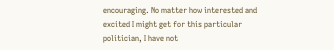encouraging. No matter how interested and excited I might get for this particular politician, I have not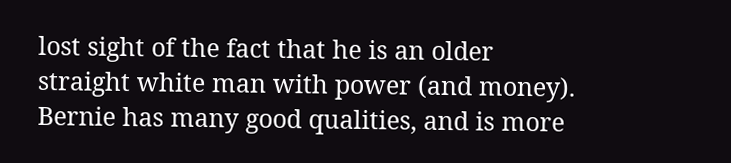lost sight of the fact that he is an older straight white man with power (and money). Bernie has many good qualities, and is more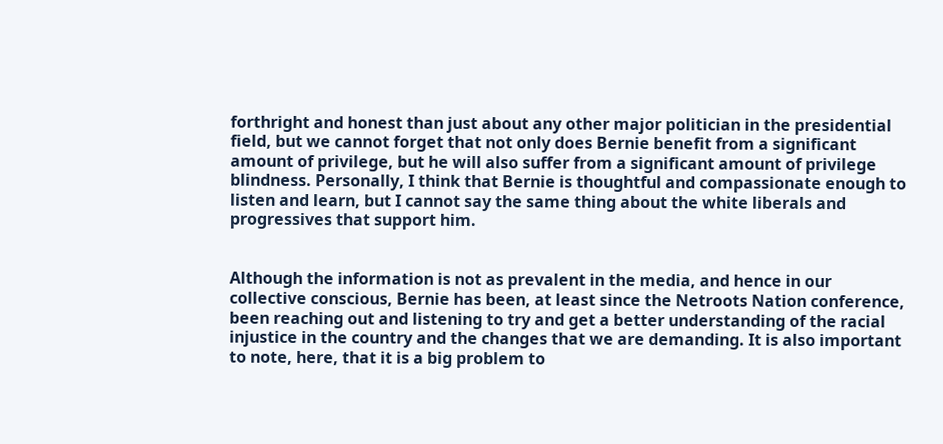forthright and honest than just about any other major politician in the presidential field, but we cannot forget that not only does Bernie benefit from a significant amount of privilege, but he will also suffer from a significant amount of privilege blindness. Personally, I think that Bernie is thoughtful and compassionate enough to listen and learn, but I cannot say the same thing about the white liberals and progressives that support him.


Although the information is not as prevalent in the media, and hence in our collective conscious, Bernie has been, at least since the Netroots Nation conference, been reaching out and listening to try and get a better understanding of the racial injustice in the country and the changes that we are demanding. It is also important to note, here, that it is a big problem to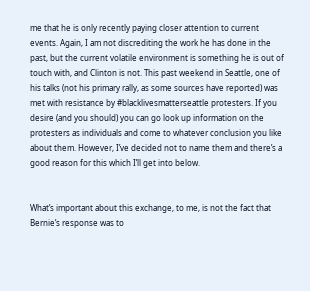me that he is only recently paying closer attention to current events. Again, I am not discrediting the work he has done in the past, but the current volatile environment is something he is out of touch with, and Clinton is not. This past weekend in Seattle, one of his talks (not his primary rally, as some sources have reported) was met with resistance by #blacklivesmatterseattle protesters. If you desire (and you should) you can go look up information on the protesters as individuals and come to whatever conclusion you like about them. However, I’ve decided not to name them and there’s a good reason for this which I’ll get into below.


What’s important about this exchange, to me, is not the fact that Bernie’s response was to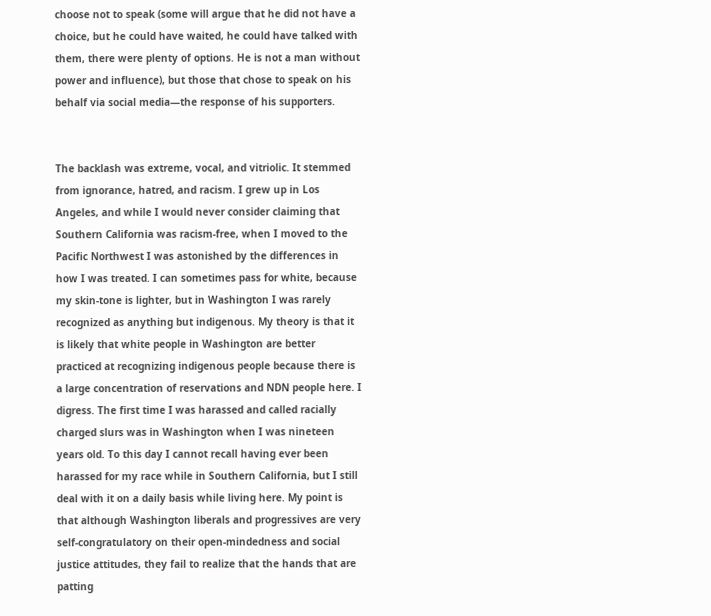choose not to speak (some will argue that he did not have a choice, but he could have waited, he could have talked with them, there were plenty of options. He is not a man without power and influence), but those that chose to speak on his behalf via social media—the response of his supporters.


The backlash was extreme, vocal, and vitriolic. It stemmed from ignorance, hatred, and racism. I grew up in Los Angeles, and while I would never consider claiming that Southern California was racism-free, when I moved to the Pacific Northwest I was astonished by the differences in how I was treated. I can sometimes pass for white, because my skin-tone is lighter, but in Washington I was rarely recognized as anything but indigenous. My theory is that it is likely that white people in Washington are better practiced at recognizing indigenous people because there is a large concentration of reservations and NDN people here. I digress. The first time I was harassed and called racially charged slurs was in Washington when I was nineteen years old. To this day I cannot recall having ever been harassed for my race while in Southern California, but I still deal with it on a daily basis while living here. My point is that although Washington liberals and progressives are very self-congratulatory on their open-mindedness and social justice attitudes, they fail to realize that the hands that are patting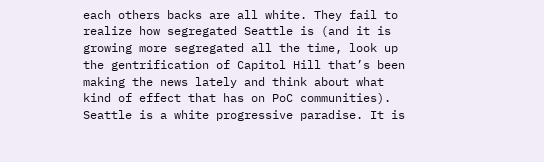each others backs are all white. They fail to realize how segregated Seattle is (and it is growing more segregated all the time, look up the gentrification of Capitol Hill that’s been making the news lately and think about what kind of effect that has on PoC communities). Seattle is a white progressive paradise. It is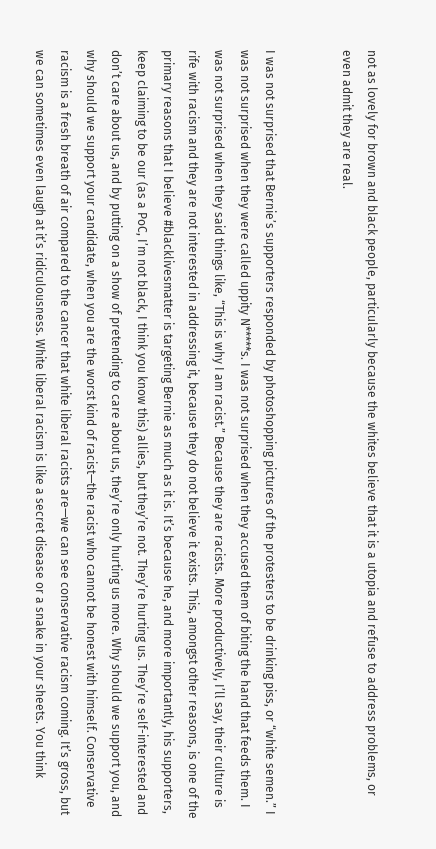not as lovely for brown and black people, particularly because the whites believe that it is a utopia and refuse to address problems, or even admit they are real.


I was not surprised that Bernie’s supporters responded by photoshopping pictures of the protesters to be drinking piss, or “white semen.” I was not surprised when they were called uppity N*****s. I was not surprised when they accused them of biting the hand that feeds them. I was not surprised when they said things like, “This is why I am racist.” Because they are racists. More productively, I’ll say, their culture is rife with racism and they are not interested in addressing it, because they do not believe it exists. This, amongst other reasons, is one of the primary reasons that I believe #blacklivesmatter is targeting Bernie as much as it is. It’s because he, and more importantly, his supporters, keep claiming to be our (as a PoC, I’m not black, I think you know this) allies, but they’re not. They’re hurting us. They’re self-interested and don’t care about us, and by putting on a show of pretending to care about us, they’re only hurting us more. Why should we support you, and why should we support your candidate, when you are the worst kind of racist—the racist who cannot be honest with himself. Conservative racism is a fresh breath of air compared to the cancer that white liberal racists are—we can see conservative racism coming. It’s gross, but we can sometimes even laugh at it’s ridiculousness. White liberal racism is like a secret disease or a snake in your sheets. You think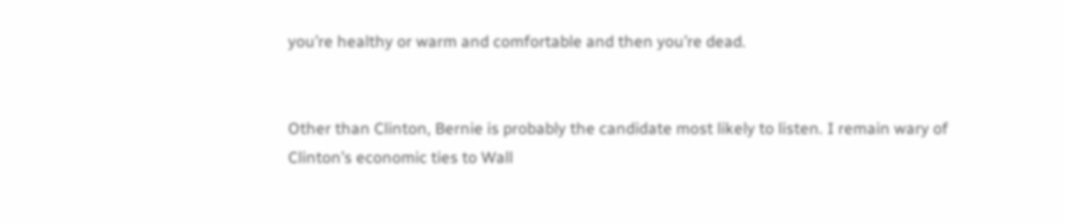you’re healthy or warm and comfortable and then you’re dead.


Other than Clinton, Bernie is probably the candidate most likely to listen. I remain wary of Clinton’s economic ties to Wall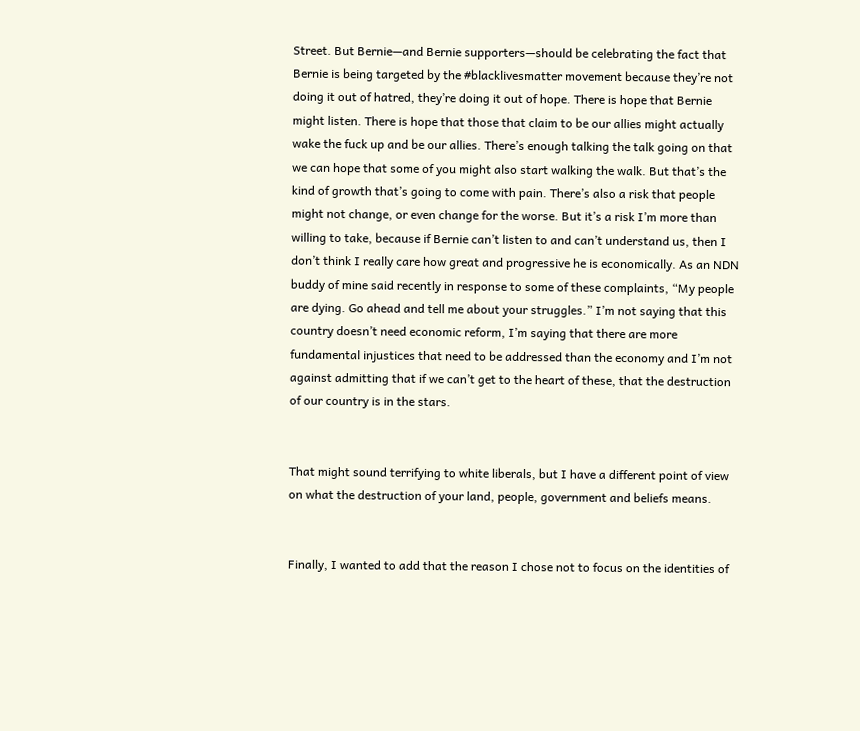Street. But Bernie—and Bernie supporters—should be celebrating the fact that Bernie is being targeted by the #blacklivesmatter movement because they’re not doing it out of hatred, they’re doing it out of hope. There is hope that Bernie might listen. There is hope that those that claim to be our allies might actually wake the fuck up and be our allies. There’s enough talking the talk going on that we can hope that some of you might also start walking the walk. But that’s the kind of growth that’s going to come with pain. There’s also a risk that people might not change, or even change for the worse. But it’s a risk I’m more than willing to take, because if Bernie can’t listen to and can’t understand us, then I don’t think I really care how great and progressive he is economically. As an NDN buddy of mine said recently in response to some of these complaints, “My people are dying. Go ahead and tell me about your struggles.” I’m not saying that this country doesn’t need economic reform, I’m saying that there are more fundamental injustices that need to be addressed than the economy and I’m not against admitting that if we can’t get to the heart of these, that the destruction of our country is in the stars.


That might sound terrifying to white liberals, but I have a different point of view on what the destruction of your land, people, government and beliefs means.


Finally, I wanted to add that the reason I chose not to focus on the identities of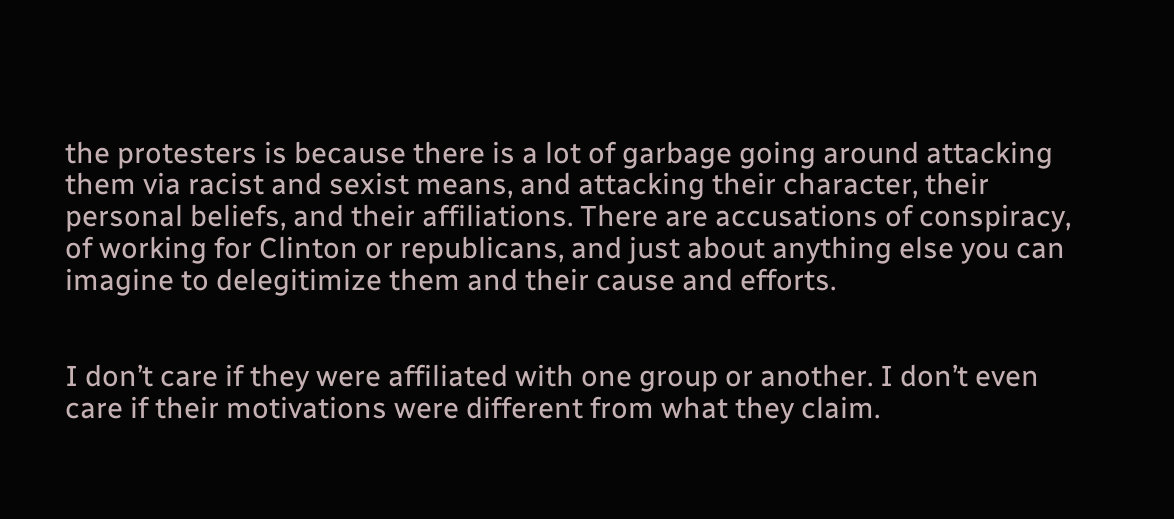the protesters is because there is a lot of garbage going around attacking them via racist and sexist means, and attacking their character, their personal beliefs, and their affiliations. There are accusations of conspiracy, of working for Clinton or republicans, and just about anything else you can imagine to delegitimize them and their cause and efforts.


I don’t care if they were affiliated with one group or another. I don’t even care if their motivations were different from what they claim.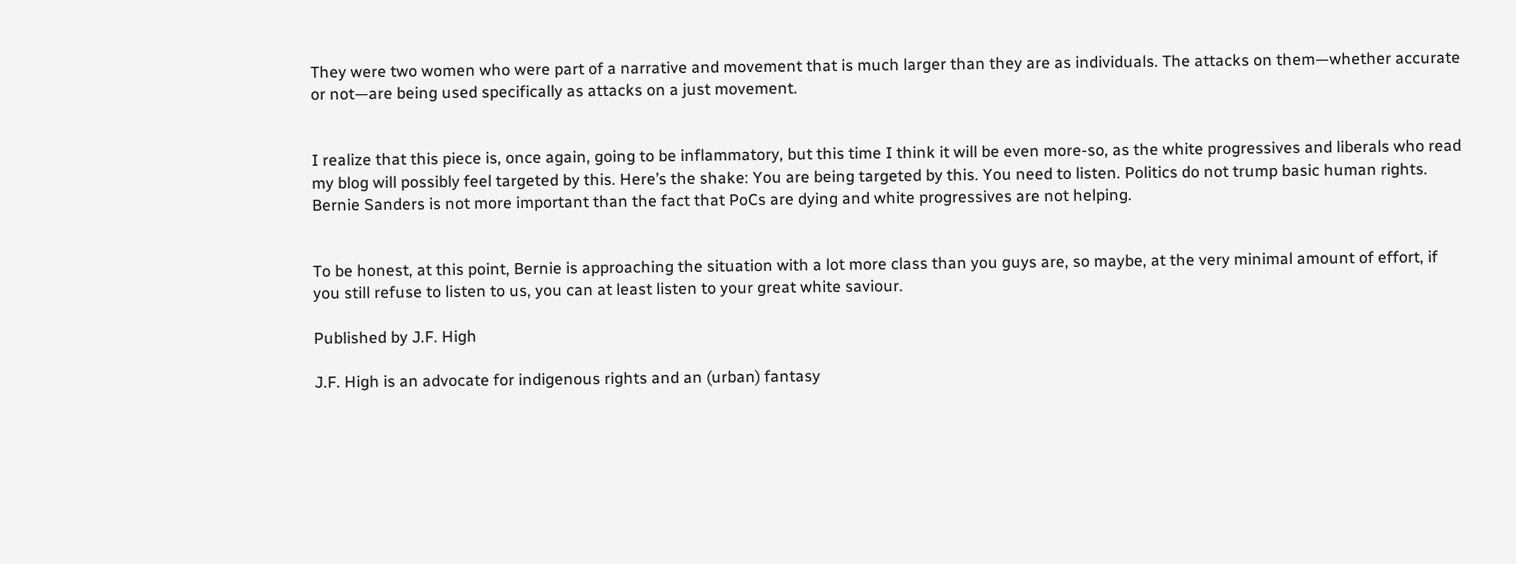They were two women who were part of a narrative and movement that is much larger than they are as individuals. The attacks on them—whether accurate or not—are being used specifically as attacks on a just movement.


I realize that this piece is, once again, going to be inflammatory, but this time I think it will be even more-so, as the white progressives and liberals who read my blog will possibly feel targeted by this. Here’s the shake: You are being targeted by this. You need to listen. Politics do not trump basic human rights. Bernie Sanders is not more important than the fact that PoCs are dying and white progressives are not helping.


To be honest, at this point, Bernie is approaching the situation with a lot more class than you guys are, so maybe, at the very minimal amount of effort, if you still refuse to listen to us, you can at least listen to your great white saviour.

Published by J.F. High

J.F. High is an advocate for indigenous rights and an (urban) fantasy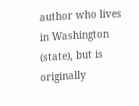author who lives in Washington (state), but is originally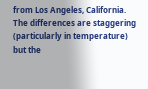from Los Angeles, California. The differences are staggering (particularly in temperature) but the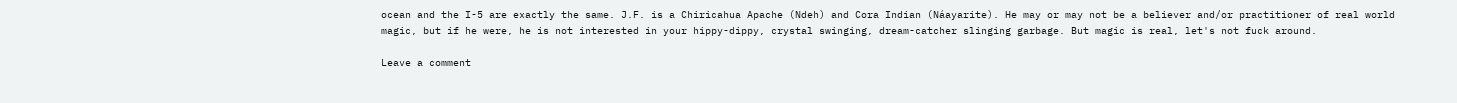ocean and the I-5 are exactly the same. J.F. is a Chiricahua Apache (Ndeh) and Cora Indian (Náayarite). He may or may not be a believer and/or practitioner of real world magic, but if he were, he is not interested in your hippy-dippy, crystal swinging, dream-catcher slinging garbage. But magic is real, let's not fuck around.

Leave a comment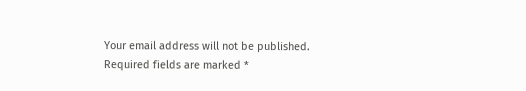Your email address will not be published. Required fields are marked *